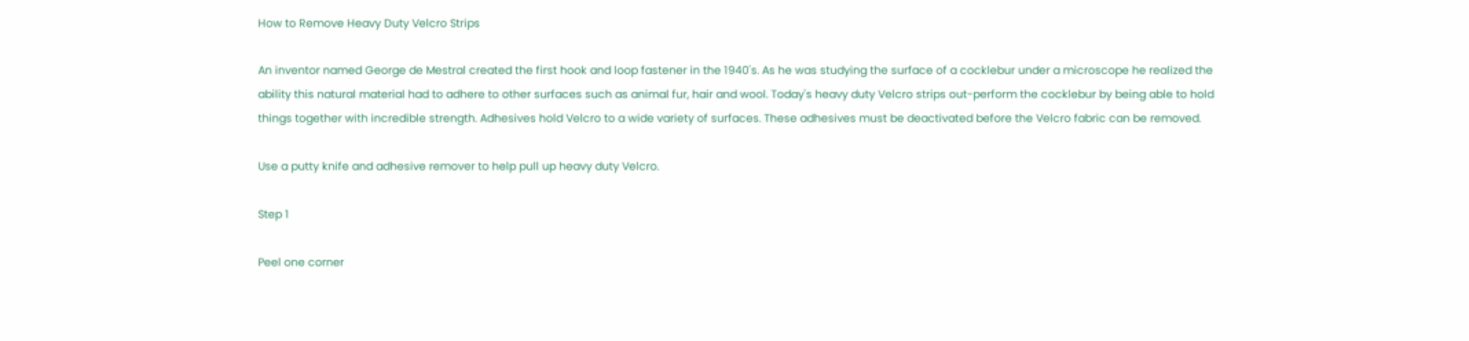How to Remove Heavy Duty Velcro Strips

An inventor named George de Mestral created the first hook and loop fastener in the 1940's. As he was studying the surface of a cocklebur under a microscope he realized the ability this natural material had to adhere to other surfaces such as animal fur, hair and wool. Today's heavy duty Velcro strips out-perform the cocklebur by being able to hold things together with incredible strength. Adhesives hold Velcro to a wide variety of surfaces. These adhesives must be deactivated before the Velcro fabric can be removed.

Use a putty knife and adhesive remover to help pull up heavy duty Velcro.

Step 1

Peel one corner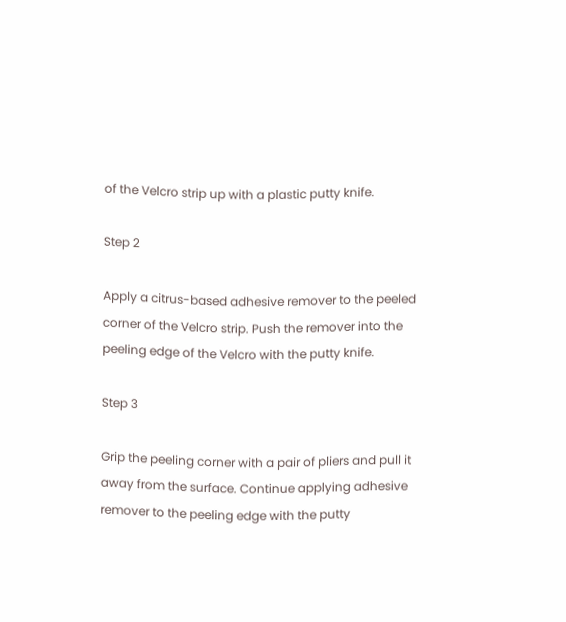of the Velcro strip up with a plastic putty knife.

Step 2

Apply a citrus-based adhesive remover to the peeled corner of the Velcro strip. Push the remover into the peeling edge of the Velcro with the putty knife.

Step 3

Grip the peeling corner with a pair of pliers and pull it away from the surface. Continue applying adhesive remover to the peeling edge with the putty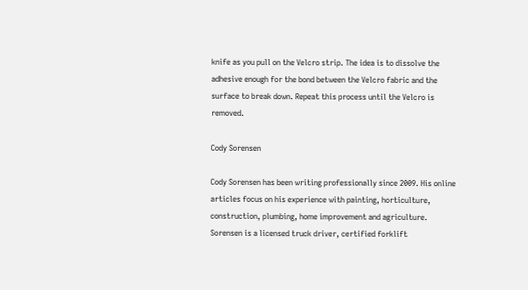knife as you pull on the Velcro strip. The idea is to dissolve the adhesive enough for the bond between the Velcro fabric and the surface to break down. Repeat this process until the Velcro is removed.

Cody Sorensen

Cody Sorensen has been writing professionally since 2009. His online articles focus on his experience with painting, horticulture, construction, plumbing, home improvement and agriculture. Sorensen is a licensed truck driver, certified forklift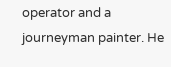operator and a journeyman painter. He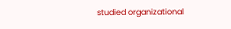studied organizational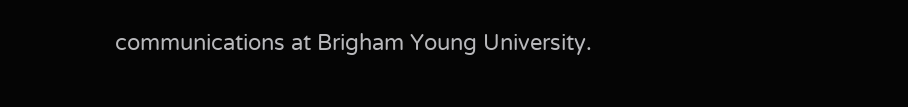communications at Brigham Young University.